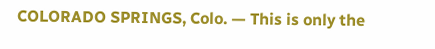COLORADO SPRINGS, Colo. — This is only the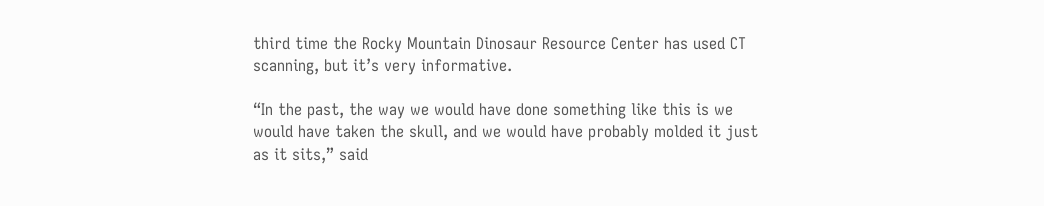third time the Rocky Mountain Dinosaur Resource Center has used CT scanning, but it’s very informative.

“In the past, the way we would have done something like this is we would have taken the skull, and we would have probably molded it just as it sits,” said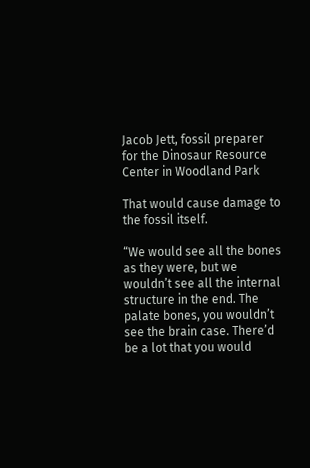Jacob Jett, fossil preparer for the Dinosaur Resource Center in Woodland Park

That would cause damage to the fossil itself.

“We would see all the bones as they were, but we wouldn’t see all the internal structure in the end. The palate bones, you wouldn’t see the brain case. There’d be a lot that you would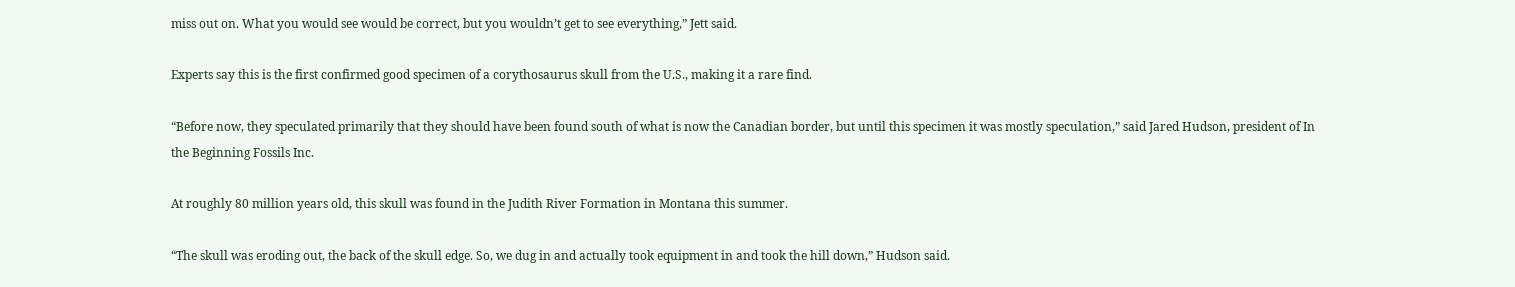miss out on. What you would see would be correct, but you wouldn’t get to see everything,” Jett said.

Experts say this is the first confirmed good specimen of a corythosaurus skull from the U.S., making it a rare find.

“Before now, they speculated primarily that they should have been found south of what is now the Canadian border, but until this specimen it was mostly speculation,” said Jared Hudson, president of In the Beginning Fossils Inc.

At roughly 80 million years old, this skull was found in the Judith River Formation in Montana this summer.

“The skull was eroding out, the back of the skull edge. So, we dug in and actually took equipment in and took the hill down,” Hudson said.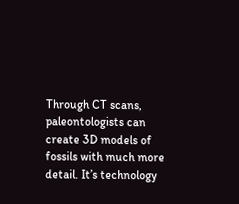Through CT scans, paleontologists can create 3D models of fossils with much more detail. It’s technology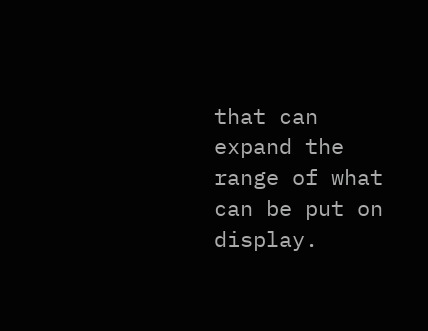that can expand the range of what can be put on display.